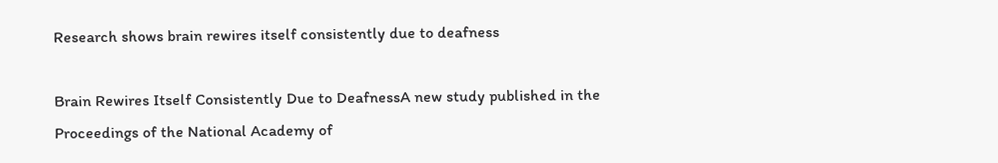Research shows brain rewires itself consistently due to deafness

Brain Rewires Itself Consistently Due to DeafnessA new study published in the Proceedings of the National Academy of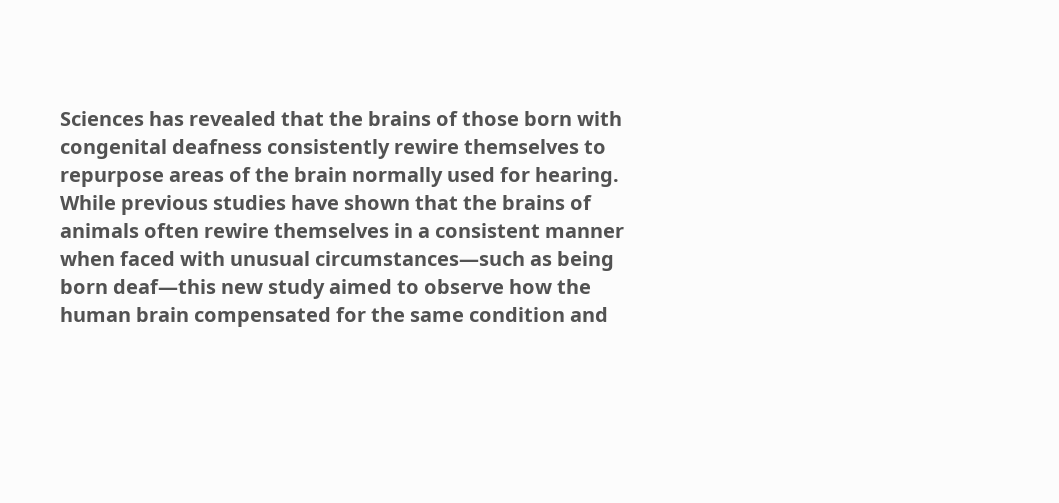Sciences has revealed that the brains of those born with congenital deafness consistently rewire themselves to repurpose areas of the brain normally used for hearing. While previous studies have shown that the brains of animals often rewire themselves in a consistent manner when faced with unusual circumstances—such as being born deaf—this new study aimed to observe how the human brain compensated for the same condition and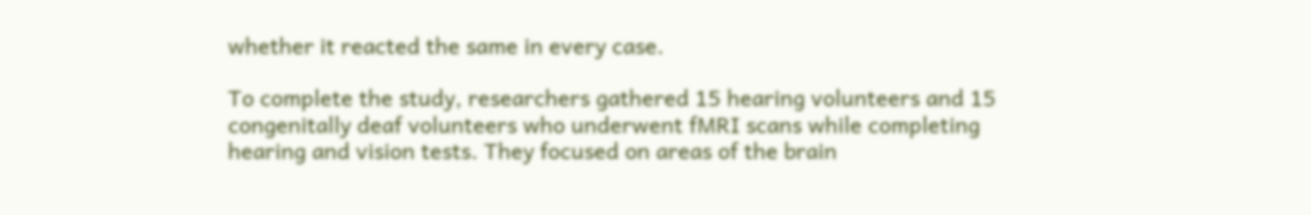whether it reacted the same in every case.

To complete the study, researchers gathered 15 hearing volunteers and 15 congenitally deaf volunteers who underwent fMRI scans while completing hearing and vision tests. They focused on areas of the brain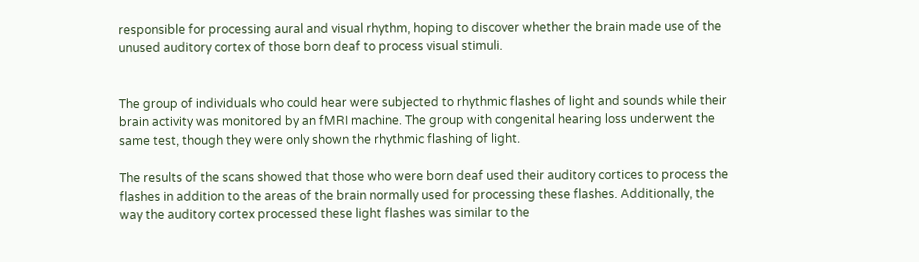responsible for processing aural and visual rhythm, hoping to discover whether the brain made use of the unused auditory cortex of those born deaf to process visual stimuli.


The group of individuals who could hear were subjected to rhythmic flashes of light and sounds while their brain activity was monitored by an fMRI machine. The group with congenital hearing loss underwent the same test, though they were only shown the rhythmic flashing of light.

The results of the scans showed that those who were born deaf used their auditory cortices to process the flashes in addition to the areas of the brain normally used for processing these flashes. Additionally, the way the auditory cortex processed these light flashes was similar to the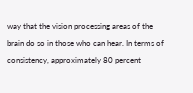way that the vision processing areas of the brain do so in those who can hear. In terms of consistency, approximately 80 percent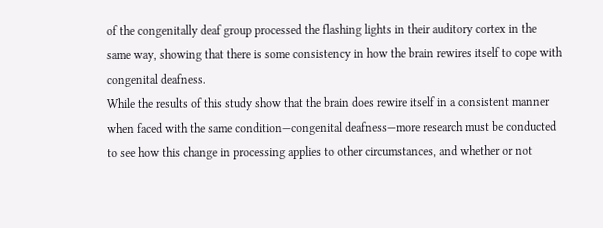of the congenitally deaf group processed the flashing lights in their auditory cortex in the same way, showing that there is some consistency in how the brain rewires itself to cope with congenital deafness.
While the results of this study show that the brain does rewire itself in a consistent manner when faced with the same condition—congenital deafness—more research must be conducted to see how this change in processing applies to other circumstances, and whether or not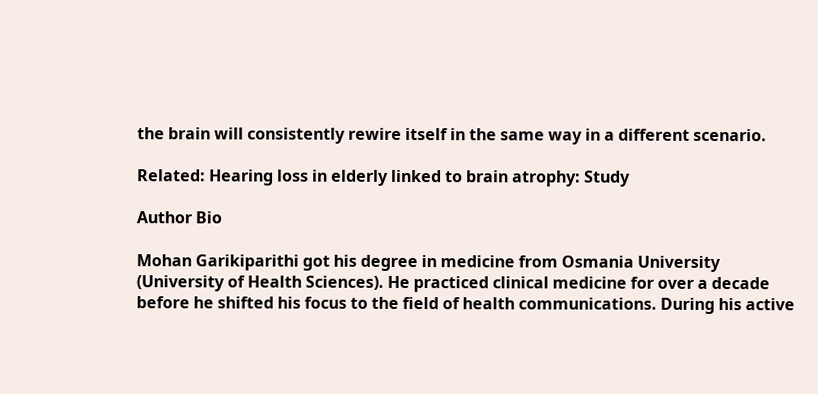the brain will consistently rewire itself in the same way in a different scenario.

Related: Hearing loss in elderly linked to brain atrophy: Study

Author Bio

Mohan Garikiparithi got his degree in medicine from Osmania University (University of Health Sciences). He practiced clinical medicine for over a decade before he shifted his focus to the field of health communications. During his active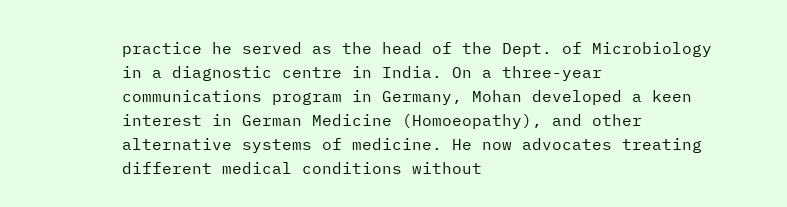practice he served as the head of the Dept. of Microbiology in a diagnostic centre in India. On a three-year communications program in Germany, Mohan developed a keen interest in German Medicine (Homoeopathy), and other alternative systems of medicine. He now advocates treating different medical conditions without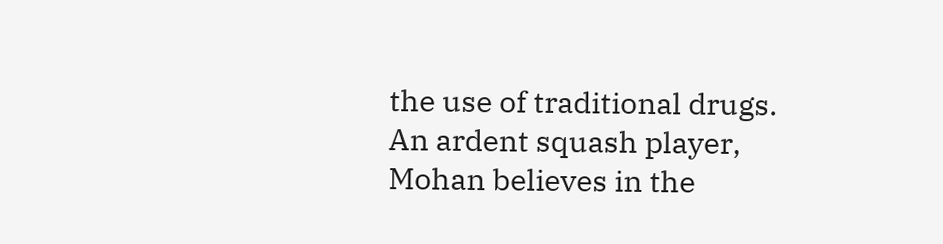the use of traditional drugs. An ardent squash player, Mohan believes in the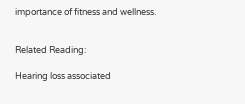importance of fitness and wellness.


Related Reading:

Hearing loss associated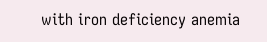with iron deficiency anemia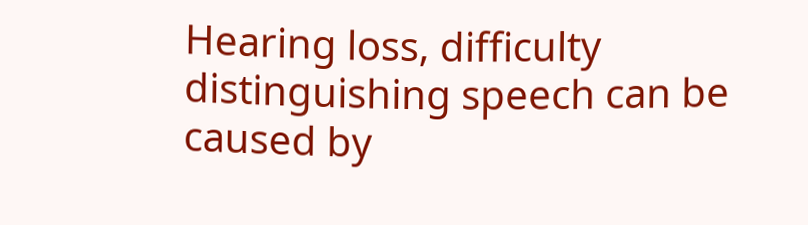Hearing loss, difficulty distinguishing speech can be caused by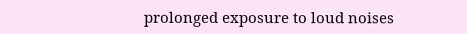prolonged exposure to loud noises